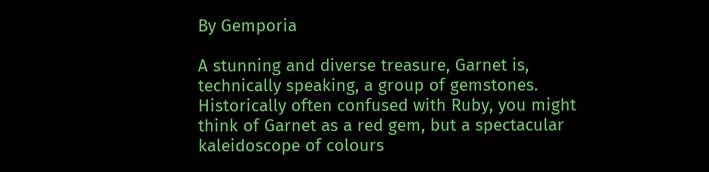By Gemporia

A stunning and diverse treasure, Garnet is, technically speaking, a group of gemstones. Historically often confused with Ruby, you might think of Garnet as a red gem, but a spectacular kaleidoscope of colours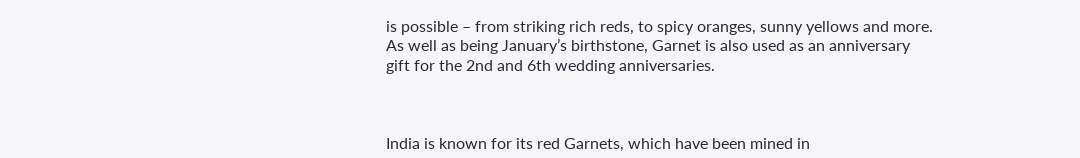is possible – from striking rich reds, to spicy oranges, sunny yellows and more. As well as being January’s birthstone, Garnet is also used as an anniversary gift for the 2nd and 6th wedding anniversaries.



India is known for its red Garnets, which have been mined in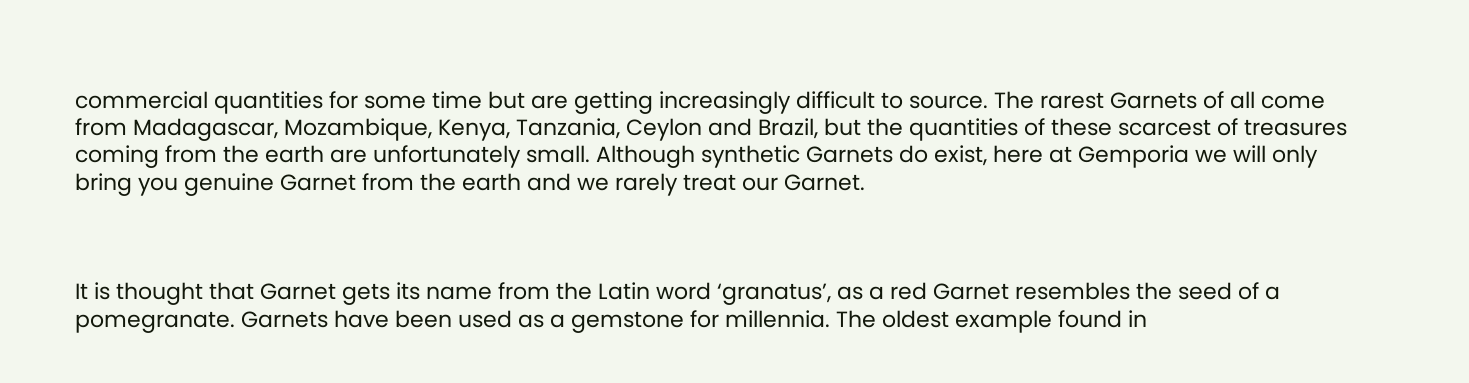commercial quantities for some time but are getting increasingly difficult to source. The rarest Garnets of all come from Madagascar, Mozambique, Kenya, Tanzania, Ceylon and Brazil, but the quantities of these scarcest of treasures coming from the earth are unfortunately small. Although synthetic Garnets do exist, here at Gemporia we will only bring you genuine Garnet from the earth and we rarely treat our Garnet.



It is thought that Garnet gets its name from the Latin word ‘granatus’, as a red Garnet resembles the seed of a pomegranate. Garnets have been used as a gemstone for millennia. The oldest example found in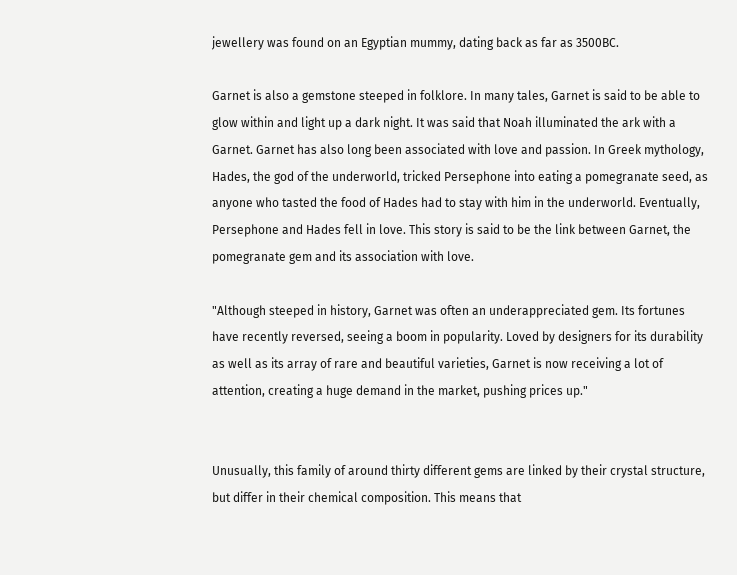jewellery was found on an Egyptian mummy, dating back as far as 3500BC.

Garnet is also a gemstone steeped in folklore. In many tales, Garnet is said to be able to glow within and light up a dark night. It was said that Noah illuminated the ark with a Garnet. Garnet has also long been associated with love and passion. In Greek mythology, Hades, the god of the underworld, tricked Persephone into eating a pomegranate seed, as anyone who tasted the food of Hades had to stay with him in the underworld. Eventually, Persephone and Hades fell in love. This story is said to be the link between Garnet, the pomegranate gem and its association with love.

"Although steeped in history, Garnet was often an underappreciated gem. Its fortunes have recently reversed, seeing a boom in popularity. Loved by designers for its durability as well as its array of rare and beautiful varieties, Garnet is now receiving a lot of attention, creating a huge demand in the market, pushing prices up."


Unusually, this family of around thirty different gems are linked by their crystal structure, but differ in their chemical composition. This means that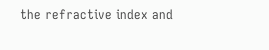the refractive index and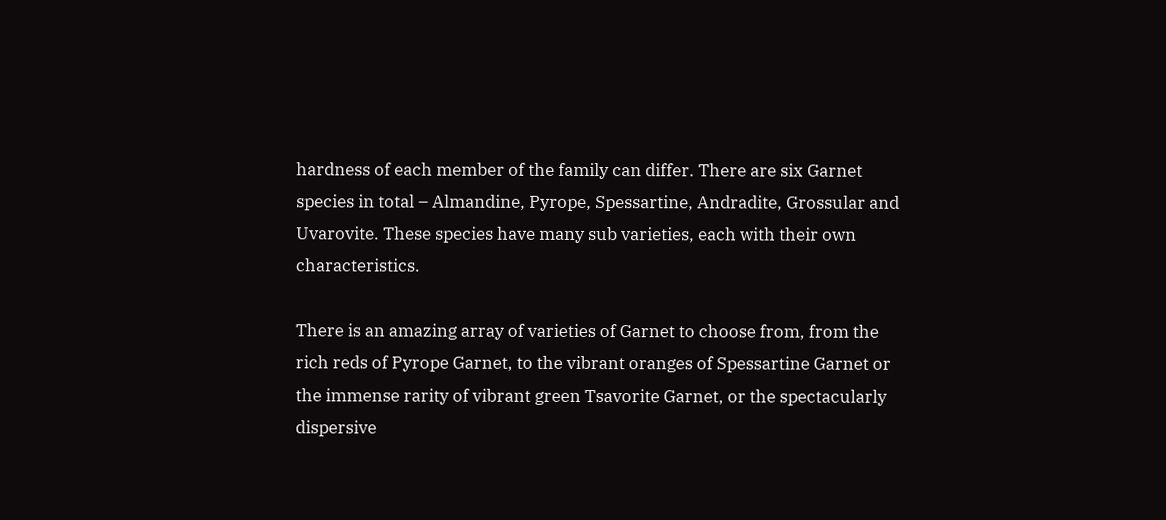hardness of each member of the family can differ. There are six Garnet species in total – Almandine, Pyrope, Spessartine, Andradite, Grossular and Uvarovite. These species have many sub varieties, each with their own characteristics.

There is an amazing array of varieties of Garnet to choose from, from the rich reds of Pyrope Garnet, to the vibrant oranges of Spessartine Garnet or the immense rarity of vibrant green Tsavorite Garnet, or the spectacularly dispersive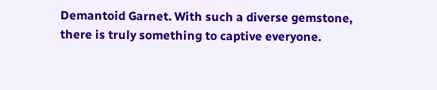Demantoid Garnet. With such a diverse gemstone, there is truly something to captive everyone.